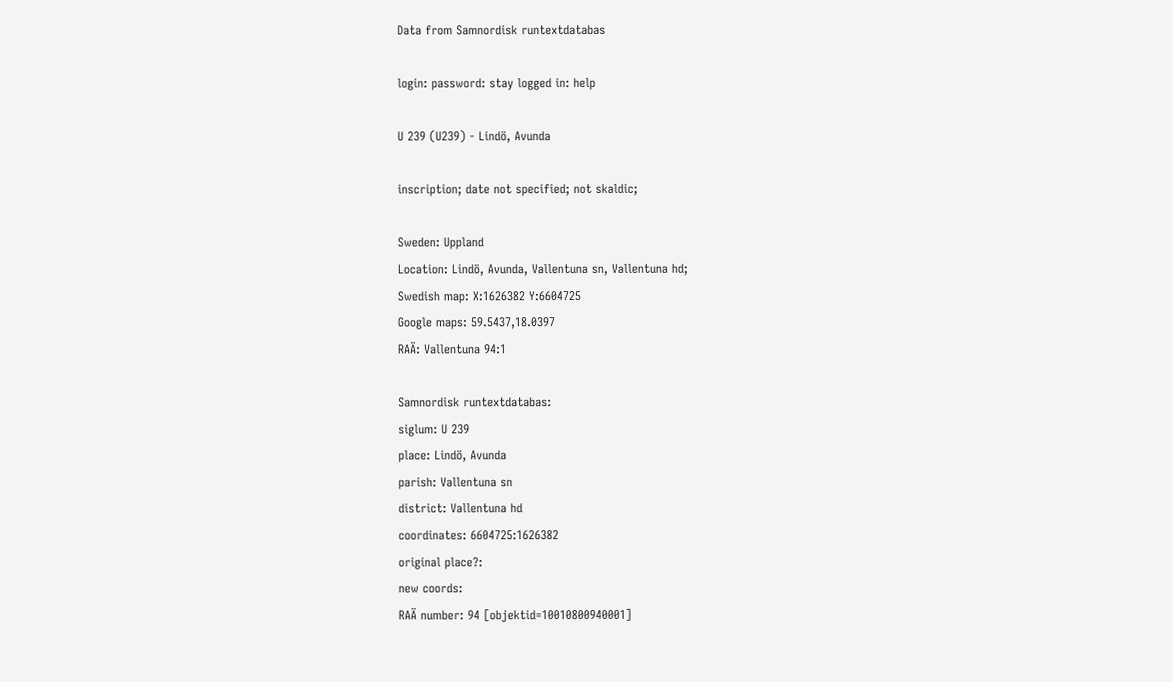Data from Samnordisk runtextdatabas

login: password: stay logged in: help

U 239 (U239) - Lindö, Avunda

inscription; date not specified; not skaldic;

Sweden: Uppland
Location: Lindö, Avunda, Vallentuna sn, Vallentuna hd;
Swedish map: X:1626382 Y:6604725
Google maps: 59.5437,18.0397
RAÄ: Vallentuna 94:1

Samnordisk runtextdatabas:
siglum: U 239
place: Lindö, Avunda
parish: Vallentuna sn
district: Vallentuna hd
coordinates: 6604725:1626382
original place?:
new coords:
RAÄ number: 94 [objektid=10010800940001]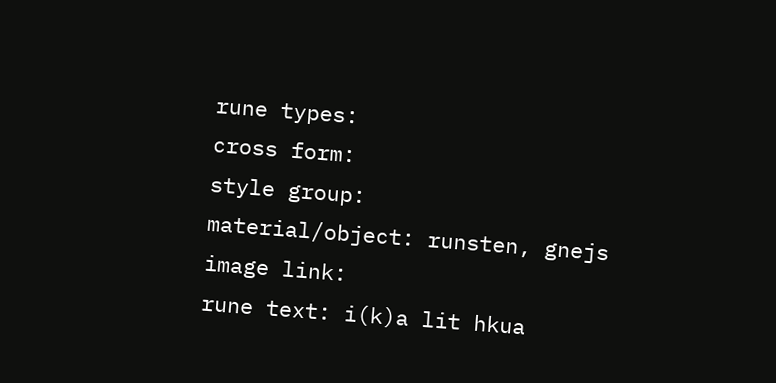rune types:
cross form:
style group:
material/object: runsten, gnejs
image link:
rune text: i(k)a lit hkua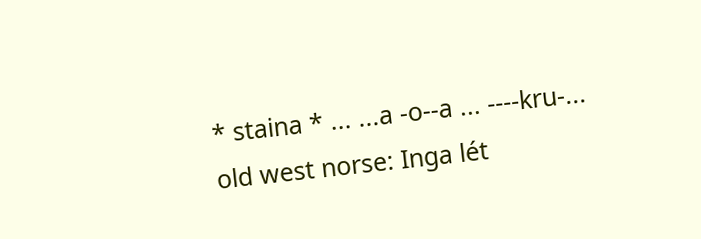* staina * ... ...a -o--a ... ----kru-...
old west norse: Inga lét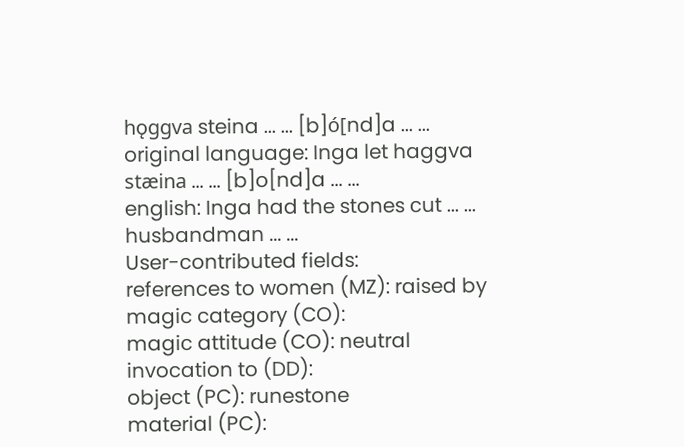hǫggva steina ... ... [b]ó[nd]a ... ...
original language: Inga let haggva stæina ... ... [b]o[nd]a ... ...
english: Inga had the stones cut ... ... husbandman ... ...
User-contributed fields:
references to women (MZ): raised by
magic category (CO):
magic attitude (CO): neutral
invocation to (DD):
object (PC): runestone
material (PC):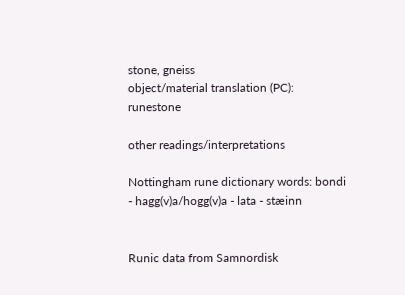stone, gneiss
object/material translation (PC): runestone

other readings/interpretations

Nottingham rune dictionary words: bondi - hagg(v)a/hogg(v)a - lata - stæinn


Runic data from Samnordisk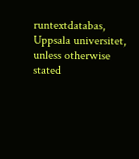runtextdatabas, Uppsala universitet, unless otherwise stated